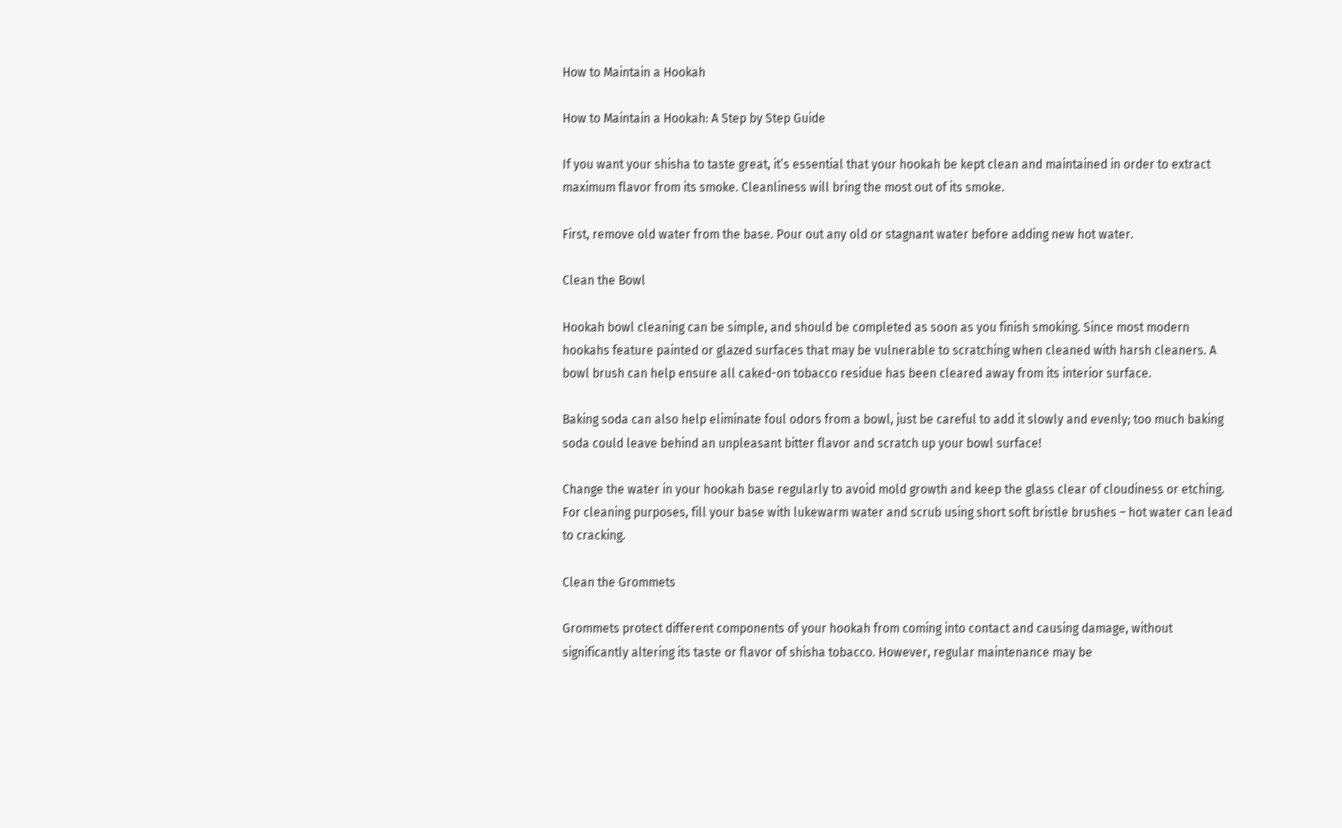How to Maintain a Hookah

How to Maintain a Hookah: A Step by Step Guide

If you want your shisha to taste great, it’s essential that your hookah be kept clean and maintained in order to extract maximum flavor from its smoke. Cleanliness will bring the most out of its smoke.

First, remove old water from the base. Pour out any old or stagnant water before adding new hot water.

Clean the Bowl

Hookah bowl cleaning can be simple, and should be completed as soon as you finish smoking. Since most modern hookahs feature painted or glazed surfaces that may be vulnerable to scratching when cleaned with harsh cleaners. A bowl brush can help ensure all caked-on tobacco residue has been cleared away from its interior surface.

Baking soda can also help eliminate foul odors from a bowl, just be careful to add it slowly and evenly; too much baking soda could leave behind an unpleasant bitter flavor and scratch up your bowl surface!

Change the water in your hookah base regularly to avoid mold growth and keep the glass clear of cloudiness or etching. For cleaning purposes, fill your base with lukewarm water and scrub using short soft bristle brushes – hot water can lead to cracking.

Clean the Grommets

Grommets protect different components of your hookah from coming into contact and causing damage, without significantly altering its taste or flavor of shisha tobacco. However, regular maintenance may be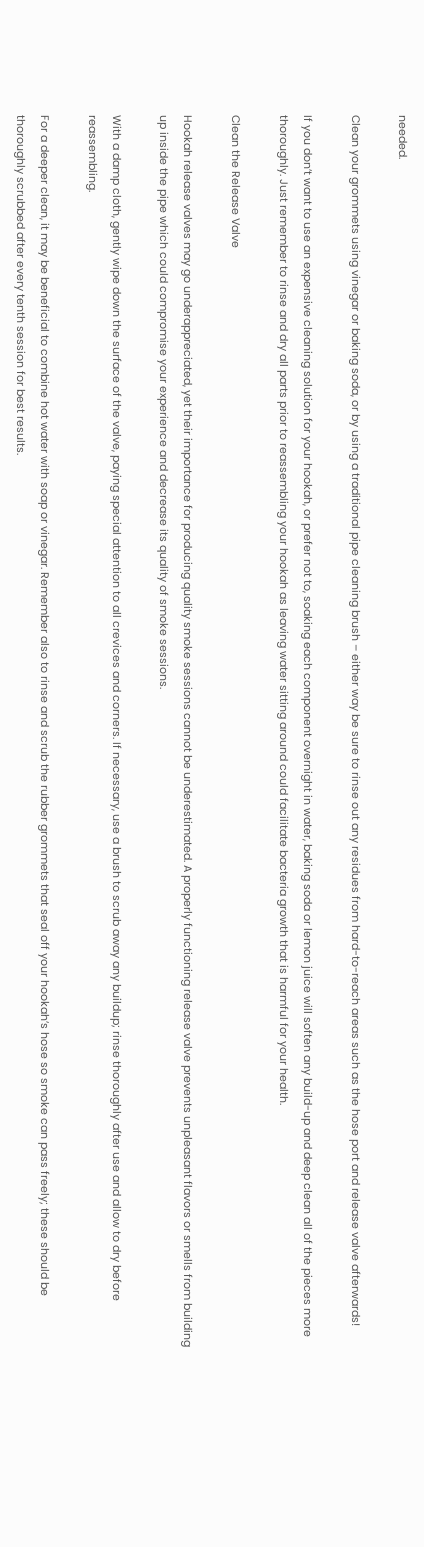needed.

Clean your grommets using vinegar or baking soda, or by using a traditional pipe cleaning brush – either way be sure to rinse out any residues from hard-to-reach areas such as the hose port and release valve afterwards!

If you don’t want to use an expensive cleaning solution for your hookah, or prefer not to, soaking each component overnight in water, baking soda or lemon juice will soften any build-up and deep clean all of the pieces more thoroughly. Just remember to rinse and dry all parts prior to reassembling your hookah as leaving water sitting around could facilitate bacteria growth that is harmful for your health.

Clean the Release Valve

Hookah release valves may go underappreciated, yet their importance for producing quality smoke sessions cannot be underestimated. A properly functioning release valve prevents unpleasant flavors or smells from building up inside the pipe which could compromise your experience and decrease its quality of smoke sessions.

With a damp cloth, gently wipe down the surface of the valve, paying special attention to all crevices and corners. If necessary, use a brush to scrub away any buildup; rinse thoroughly after use and allow to dry before reassembling.

For a deeper clean, it may be beneficial to combine hot water with soap or vinegar. Remember also to rinse and scrub the rubber grommets that seal off your hookah’s hose so smoke can pass freely; these should be thoroughly scrubbed after every tenth session for best results.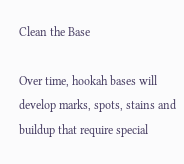Clean the Base

Over time, hookah bases will develop marks, spots, stains and buildup that require special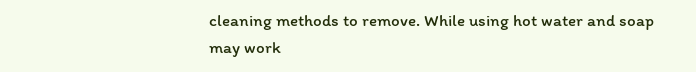cleaning methods to remove. While using hot water and soap may work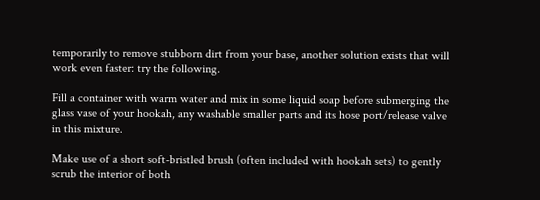temporarily to remove stubborn dirt from your base, another solution exists that will work even faster: try the following.

Fill a container with warm water and mix in some liquid soap before submerging the glass vase of your hookah, any washable smaller parts and its hose port/release valve in this mixture.

Make use of a short soft-bristled brush (often included with hookah sets) to gently scrub the interior of both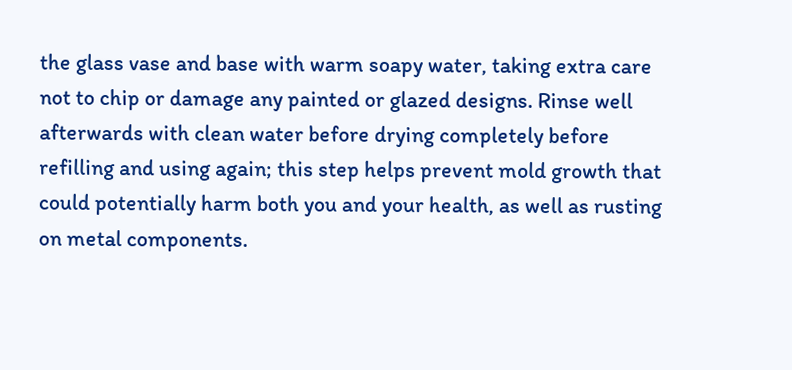the glass vase and base with warm soapy water, taking extra care not to chip or damage any painted or glazed designs. Rinse well afterwards with clean water before drying completely before refilling and using again; this step helps prevent mold growth that could potentially harm both you and your health, as well as rusting on metal components.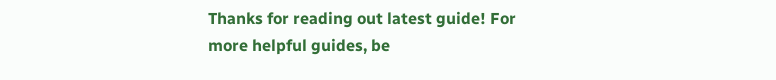Thanks for reading out latest guide! For more helpful guides, be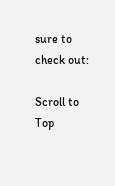sure to check out:

Scroll to Top